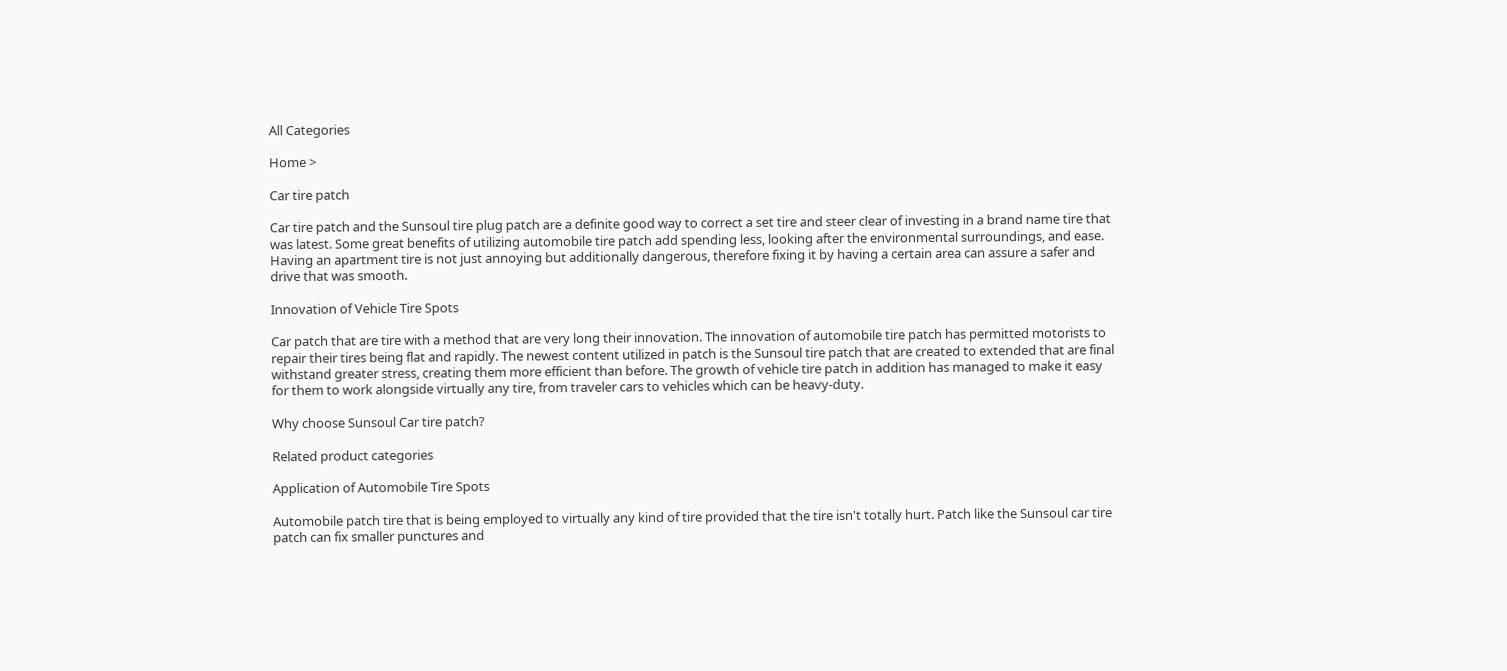All Categories

Home >

Car tire patch

Car tire patch and the Sunsoul tire plug patch are a definite good way to correct a set tire and steer clear of investing in a brand name tire that was latest. Some great benefits of utilizing automobile tire patch add spending less, looking after the environmental surroundings, and ease. Having an apartment tire is not just annoying but additionally dangerous, therefore fixing it by having a certain area can assure a safer and drive that was smooth.

Innovation of Vehicle Tire Spots

Car patch that are tire with a method that are very long their innovation. The innovation of automobile tire patch has permitted motorists to repair their tires being flat and rapidly. The newest content utilized in patch is the Sunsoul tire patch that are created to extended that are final withstand greater stress, creating them more efficient than before. The growth of vehicle tire patch in addition has managed to make it easy for them to work alongside virtually any tire, from traveler cars to vehicles which can be heavy-duty.

Why choose Sunsoul Car tire patch?

Related product categories

Application of Automobile Tire Spots

Automobile patch tire that is being employed to virtually any kind of tire provided that the tire isn't totally hurt. Patch like the Sunsoul car tire patch can fix smaller punctures and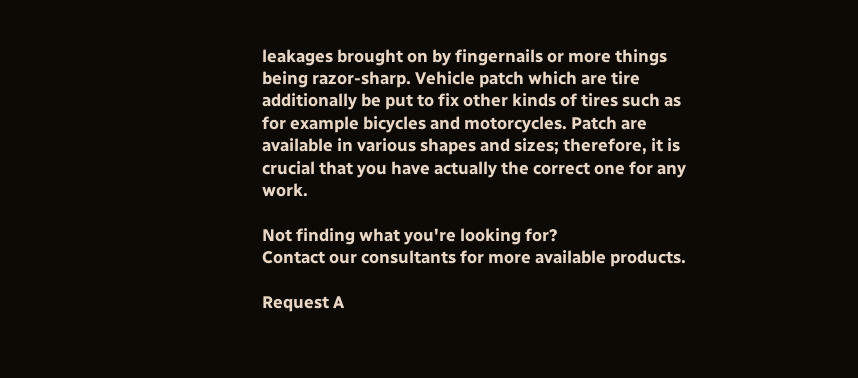leakages brought on by fingernails or more things being razor-sharp. Vehicle patch which are tire additionally be put to fix other kinds of tires such as for example bicycles and motorcycles. Patch are available in various shapes and sizes; therefore, it is crucial that you have actually the correct one for any work.

Not finding what you're looking for?
Contact our consultants for more available products.

Request A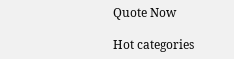Quote Now

Hot categories